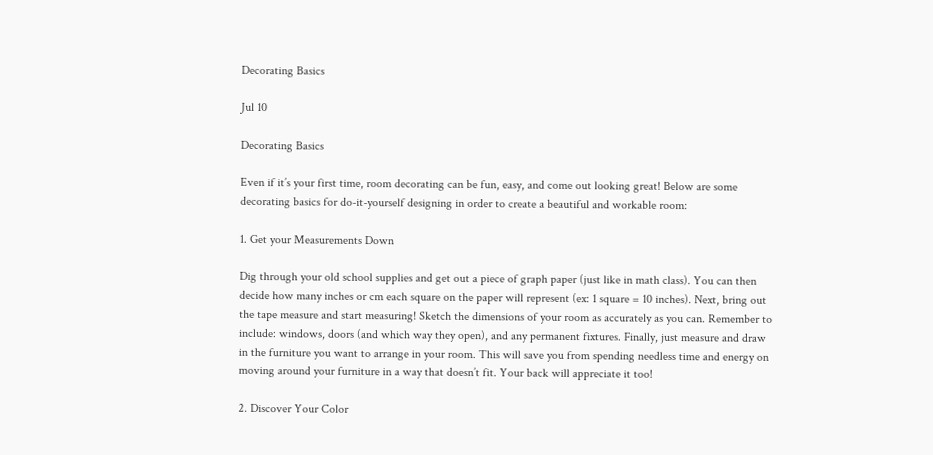Decorating Basics

Jul 10

Decorating Basics

Even if it’s your first time, room decorating can be fun, easy, and come out looking great! Below are some decorating basics for do-it-yourself designing in order to create a beautiful and workable room:

1. Get your Measurements Down

Dig through your old school supplies and get out a piece of graph paper (just like in math class). You can then decide how many inches or cm each square on the paper will represent (ex: 1 square = 10 inches). Next, bring out the tape measure and start measuring! Sketch the dimensions of your room as accurately as you can. Remember to include: windows, doors (and which way they open), and any permanent fixtures. Finally, just measure and draw in the furniture you want to arrange in your room. This will save you from spending needless time and energy on moving around your furniture in a way that doesn’t fit. Your back will appreciate it too!

2. Discover Your Color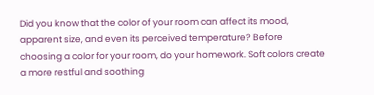Did you know that the color of your room can affect its mood, apparent size, and even its perceived temperature? Before choosing a color for your room, do your homework. Soft colors create a more restful and soothing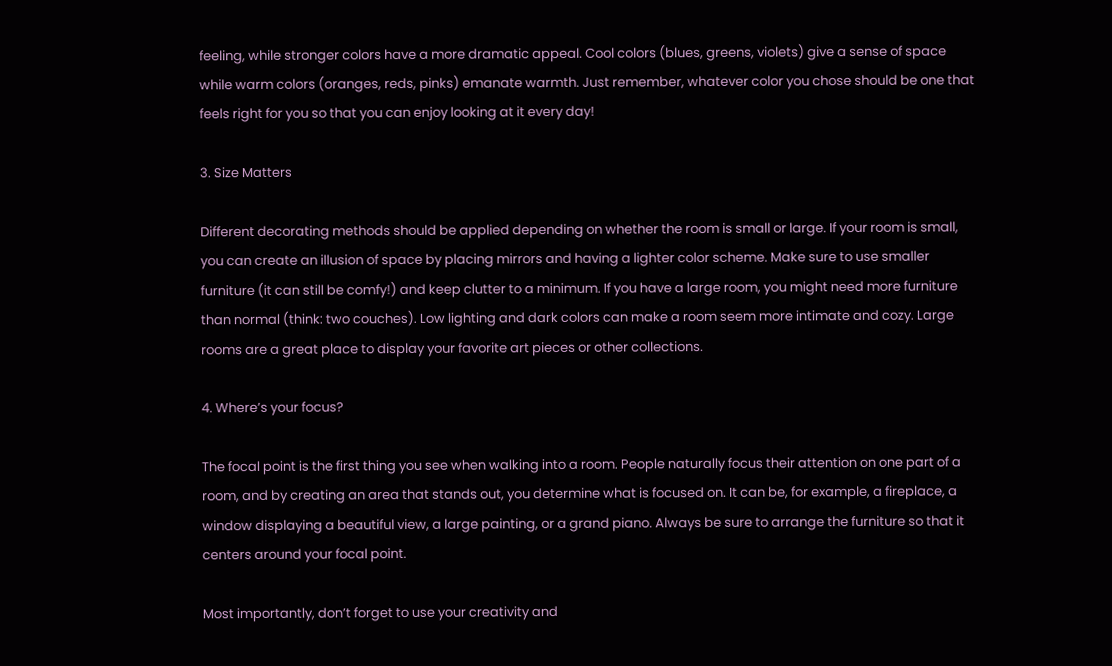feeling, while stronger colors have a more dramatic appeal. Cool colors (blues, greens, violets) give a sense of space while warm colors (oranges, reds, pinks) emanate warmth. Just remember, whatever color you chose should be one that feels right for you so that you can enjoy looking at it every day!

3. Size Matters

Different decorating methods should be applied depending on whether the room is small or large. If your room is small, you can create an illusion of space by placing mirrors and having a lighter color scheme. Make sure to use smaller furniture (it can still be comfy!) and keep clutter to a minimum. If you have a large room, you might need more furniture than normal (think: two couches). Low lighting and dark colors can make a room seem more intimate and cozy. Large rooms are a great place to display your favorite art pieces or other collections.

4. Where’s your focus?

The focal point is the first thing you see when walking into a room. People naturally focus their attention on one part of a room, and by creating an area that stands out, you determine what is focused on. It can be, for example, a fireplace, a window displaying a beautiful view, a large painting, or a grand piano. Always be sure to arrange the furniture so that it centers around your focal point.

Most importantly, don’t forget to use your creativity and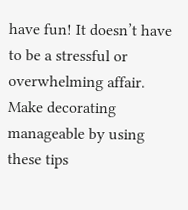have fun! It doesn’t have to be a stressful or overwhelming affair. Make decorating manageable by using these tips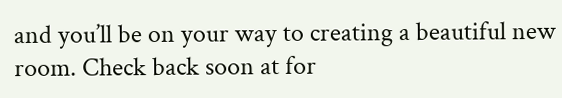and you’ll be on your way to creating a beautiful new room. Check back soon at for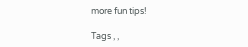more fun tips!

Tags , ,